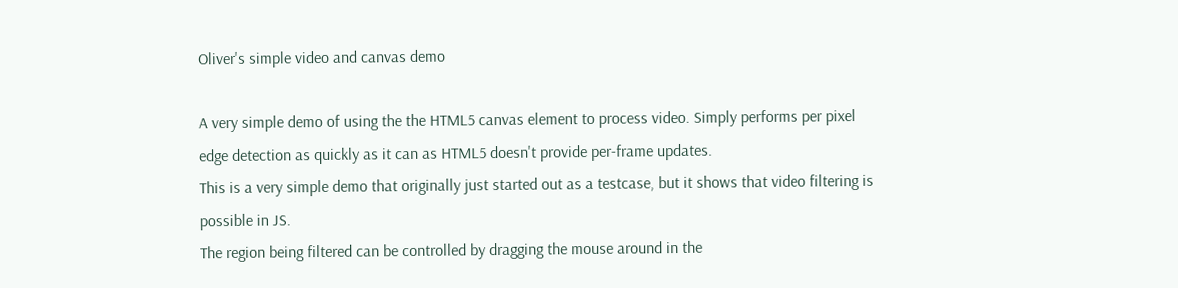Oliver's simple video and canvas demo

A very simple demo of using the the HTML5 canvas element to process video. Simply performs per pixel edge detection as quickly as it can as HTML5 doesn't provide per-frame updates.
This is a very simple demo that originally just started out as a testcase, but it shows that video filtering is possible in JS.
The region being filtered can be controlled by dragging the mouse around in the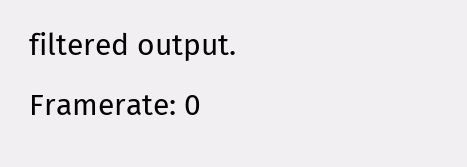filtered output.
Framerate: 0